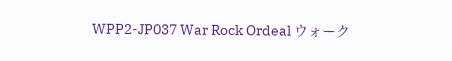WPP2-JP037 War Rock Ordeal ウォーク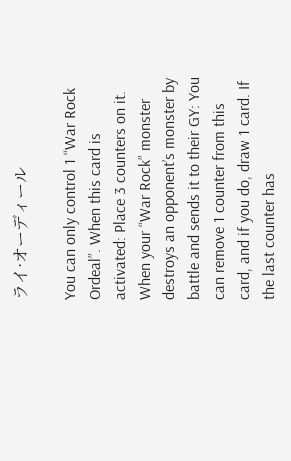ライ·オーディール

You can only control 1 “War Rock Ordeal”. When this card is activated: Place 3 counters on it. When your “War Rock” monster destroys an opponent’s monster by battle and sends it to their GY: You can remove 1 counter from this card, and if you do, draw 1 card. If the last counter has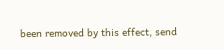been removed by this effect, send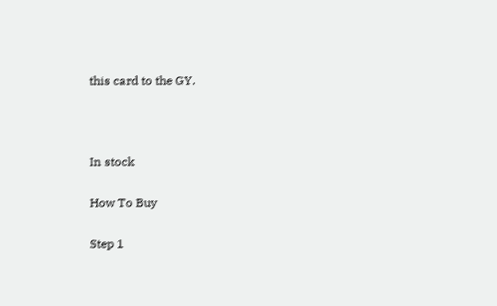this card to the GY.



In stock

How To Buy

Step 1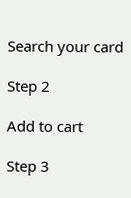Search your card

Step 2

Add to cart

Step 3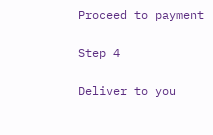Proceed to payment

Step 4

Deliver to you